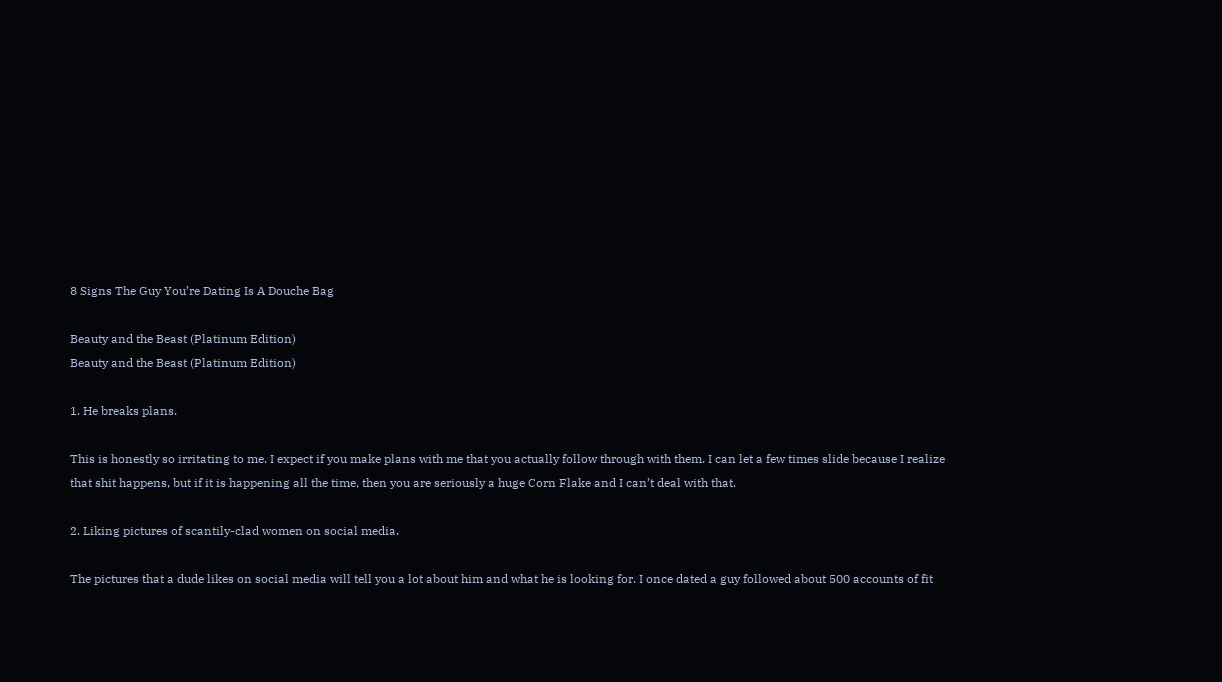8 Signs The Guy You’re Dating Is A Douche Bag

Beauty and the Beast (Platinum Edition)
Beauty and the Beast (Platinum Edition)

1. He breaks plans.

This is honestly so irritating to me. I expect if you make plans with me that you actually follow through with them. I can let a few times slide because I realize that shit happens, but if it is happening all the time, then you are seriously a huge Corn Flake and I can’t deal with that.

2. Liking pictures of scantily-clad women on social media.

The pictures that a dude likes on social media will tell you a lot about him and what he is looking for. I once dated a guy followed about 500 accounts of fit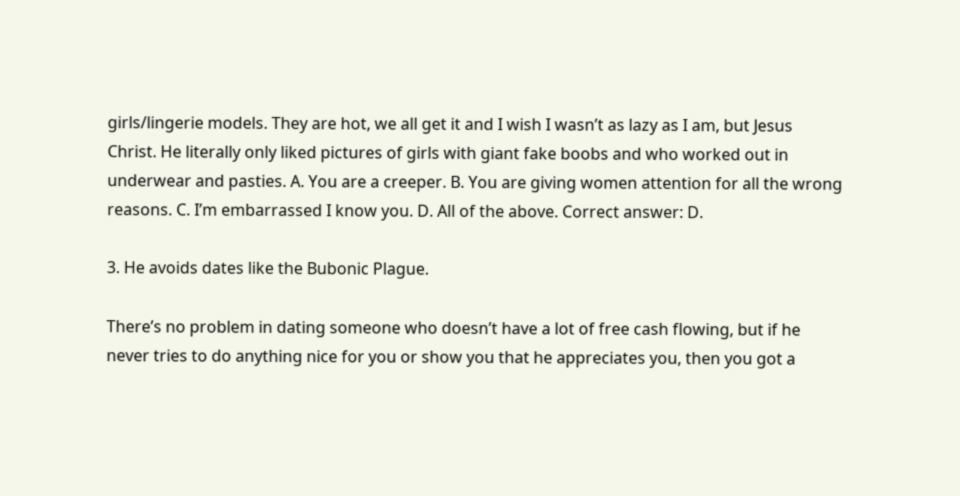girls/lingerie models. They are hot, we all get it and I wish I wasn’t as lazy as I am, but Jesus Christ. He literally only liked pictures of girls with giant fake boobs and who worked out in underwear and pasties. A. You are a creeper. B. You are giving women attention for all the wrong reasons. C. I’m embarrassed I know you. D. All of the above. Correct answer: D.

3. He avoids dates like the Bubonic Plague.

There’s no problem in dating someone who doesn’t have a lot of free cash flowing, but if he never tries to do anything nice for you or show you that he appreciates you, then you got a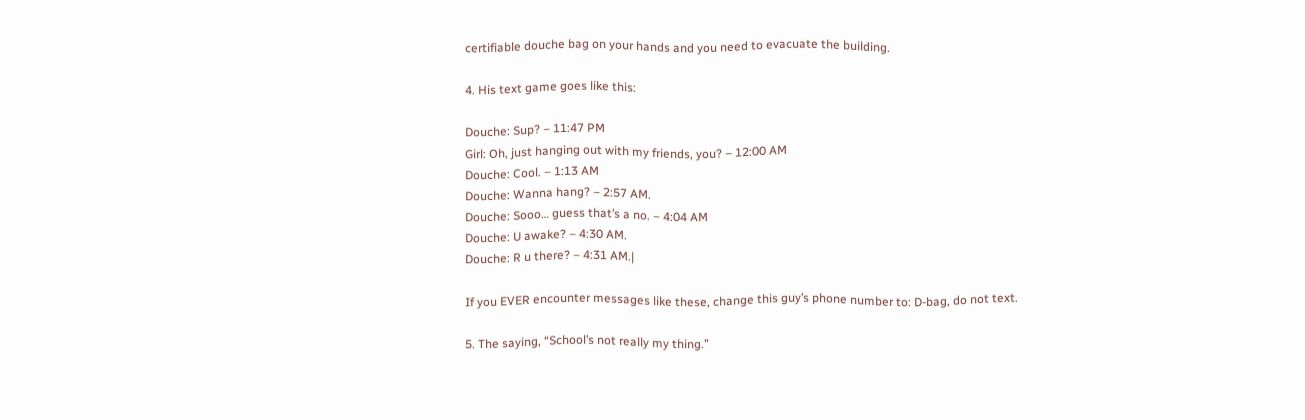certifiable douche bag on your hands and you need to evacuate the building.

4. His text game goes like this:

Douche: Sup? – 11:47 PM
Girl: Oh, just hanging out with my friends, you? – 12:00 AM
Douche: Cool. – 1:13 AM
Douche: Wanna hang? – 2:57 AM.
Douche: Sooo… guess that’s a no. – 4:04 AM
Douche: U awake? – 4:30 AM.
Douche: R u there? – 4:31 AM.|

If you EVER encounter messages like these, change this guy’s phone number to: D-bag, do not text.

5. The saying, “School’s not really my thing.”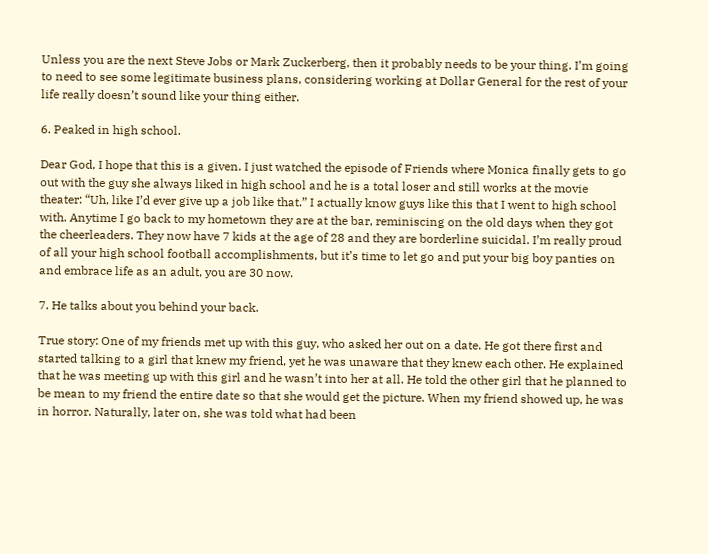Unless you are the next Steve Jobs or Mark Zuckerberg, then it probably needs to be your thing. I’m going to need to see some legitimate business plans, considering working at Dollar General for the rest of your life really doesn’t sound like your thing either.

6. Peaked in high school.

Dear God, I hope that this is a given. I just watched the episode of Friends where Monica finally gets to go out with the guy she always liked in high school and he is a total loser and still works at the movie theater: “Uh, like I’d ever give up a job like that.” I actually know guys like this that I went to high school with. Anytime I go back to my hometown they are at the bar, reminiscing on the old days when they got the cheerleaders. They now have 7 kids at the age of 28 and they are borderline suicidal. I’m really proud of all your high school football accomplishments, but it’s time to let go and put your big boy panties on and embrace life as an adult, you are 30 now.

7. He talks about you behind your back.

True story: One of my friends met up with this guy, who asked her out on a date. He got there first and started talking to a girl that knew my friend, yet he was unaware that they knew each other. He explained that he was meeting up with this girl and he wasn’t into her at all. He told the other girl that he planned to be mean to my friend the entire date so that she would get the picture. When my friend showed up, he was in horror. Naturally, later on, she was told what had been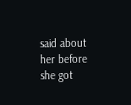said about her before she got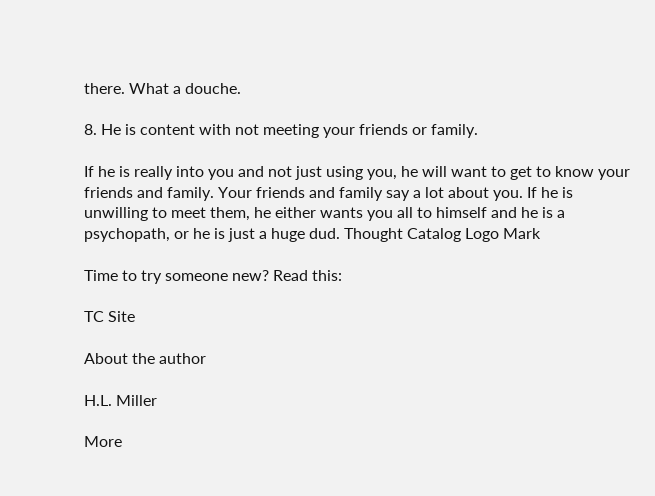there. What a douche.

8. He is content with not meeting your friends or family.

If he is really into you and not just using you, he will want to get to know your friends and family. Your friends and family say a lot about you. If he is unwilling to meet them, he either wants you all to himself and he is a psychopath, or he is just a huge dud. Thought Catalog Logo Mark

Time to try someone new? Read this:

TC Site

About the author

H.L. Miller

More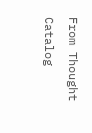From Thought Catalog